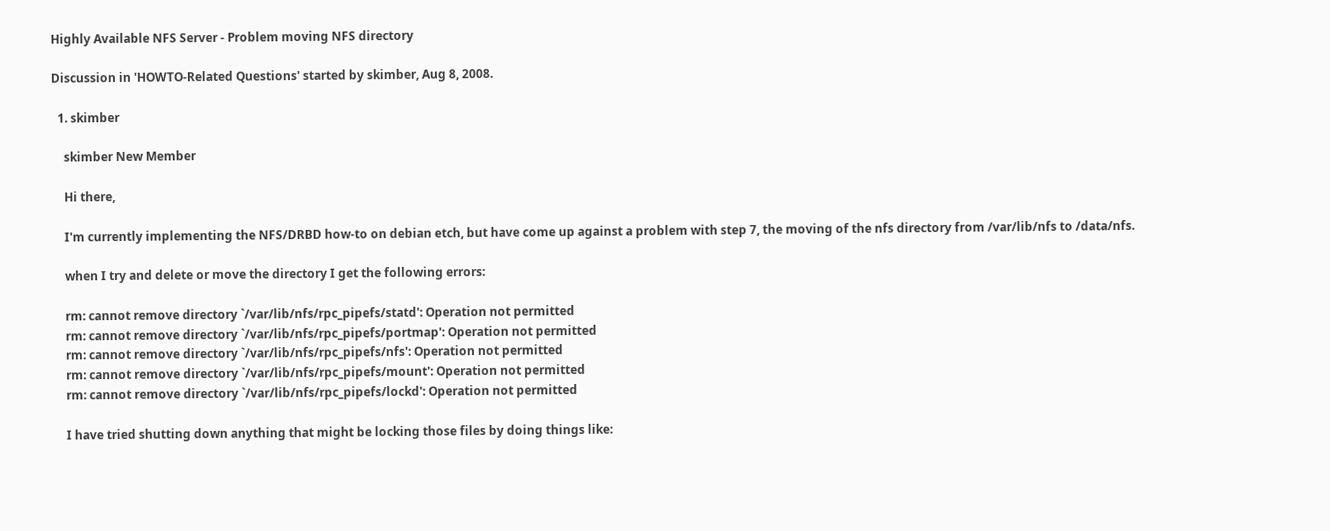Highly Available NFS Server - Problem moving NFS directory

Discussion in 'HOWTO-Related Questions' started by skimber, Aug 8, 2008.

  1. skimber

    skimber New Member

    Hi there,

    I'm currently implementing the NFS/DRBD how-to on debian etch, but have come up against a problem with step 7, the moving of the nfs directory from /var/lib/nfs to /data/nfs.

    when I try and delete or move the directory I get the following errors:

    rm: cannot remove directory `/var/lib/nfs/rpc_pipefs/statd': Operation not permitted
    rm: cannot remove directory `/var/lib/nfs/rpc_pipefs/portmap': Operation not permitted
    rm: cannot remove directory `/var/lib/nfs/rpc_pipefs/nfs': Operation not permitted
    rm: cannot remove directory `/var/lib/nfs/rpc_pipefs/mount': Operation not permitted
    rm: cannot remove directory `/var/lib/nfs/rpc_pipefs/lockd': Operation not permitted

    I have tried shutting down anything that might be locking those files by doing things like: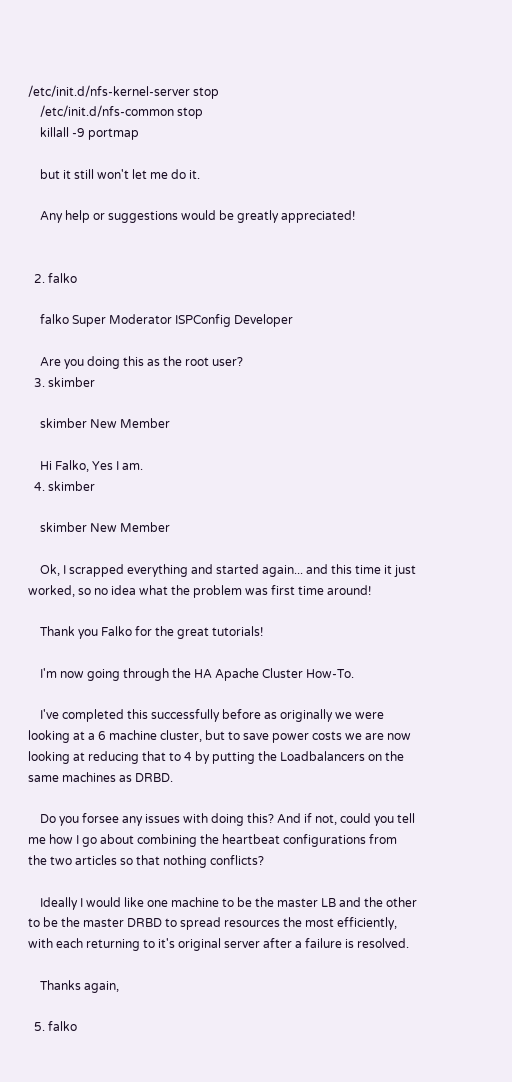/etc/init.d/nfs-kernel-server stop
    /etc/init.d/nfs-common stop
    killall -9 portmap

    but it still won't let me do it.

    Any help or suggestions would be greatly appreciated!


  2. falko

    falko Super Moderator ISPConfig Developer

    Are you doing this as the root user?
  3. skimber

    skimber New Member

    Hi Falko, Yes I am.
  4. skimber

    skimber New Member

    Ok, I scrapped everything and started again... and this time it just worked, so no idea what the problem was first time around!

    Thank you Falko for the great tutorials!

    I'm now going through the HA Apache Cluster How-To.

    I've completed this successfully before as originally we were looking at a 6 machine cluster, but to save power costs we are now looking at reducing that to 4 by putting the Loadbalancers on the same machines as DRBD.

    Do you forsee any issues with doing this? And if not, could you tell me how I go about combining the heartbeat configurations from the two articles so that nothing conflicts?

    Ideally I would like one machine to be the master LB and the other to be the master DRBD to spread resources the most efficiently, with each returning to it's original server after a failure is resolved.

    Thanks again,

  5. falko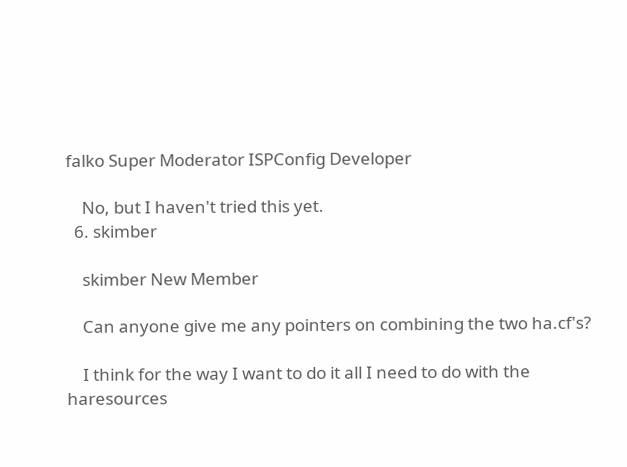falko Super Moderator ISPConfig Developer

    No, but I haven't tried this yet.
  6. skimber

    skimber New Member

    Can anyone give me any pointers on combining the two ha.cf's?

    I think for the way I want to do it all I need to do with the haresources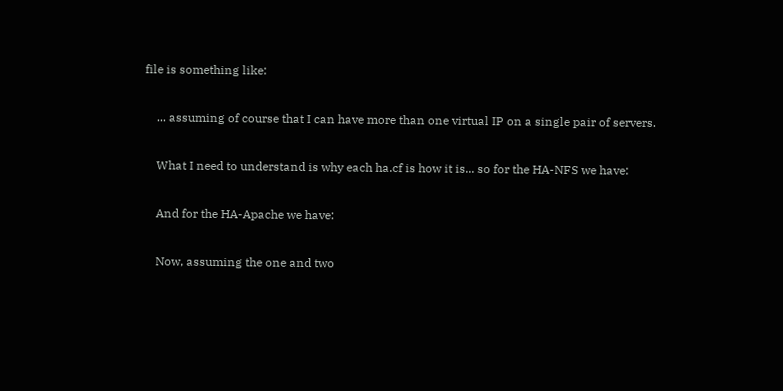file is something like:

    ... assuming of course that I can have more than one virtual IP on a single pair of servers.

    What I need to understand is why each ha.cf is how it is... so for the HA-NFS we have:

    And for the HA-Apache we have:

    Now, assuming the one and two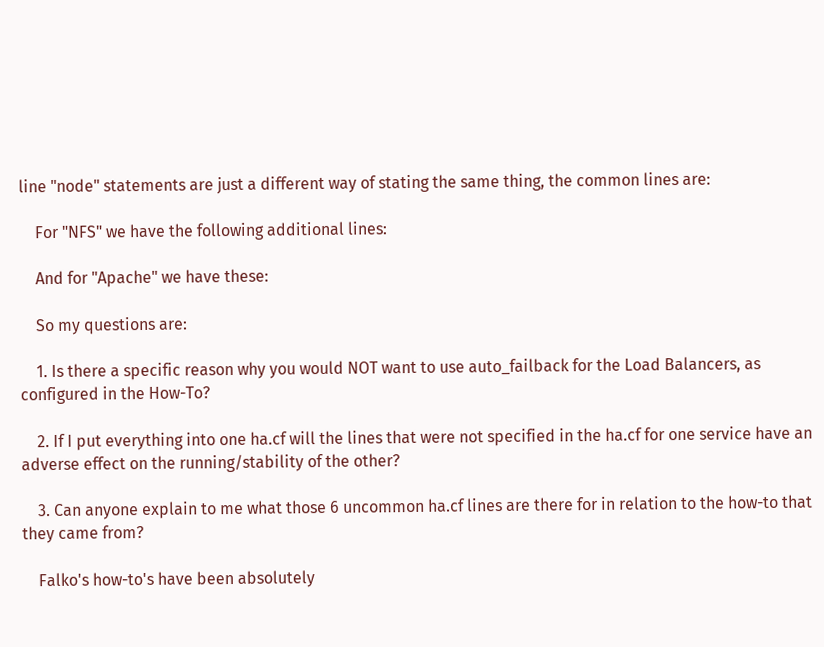line "node" statements are just a different way of stating the same thing, the common lines are:

    For "NFS" we have the following additional lines:

    And for "Apache" we have these:

    So my questions are:

    1. Is there a specific reason why you would NOT want to use auto_failback for the Load Balancers, as configured in the How-To?

    2. If I put everything into one ha.cf will the lines that were not specified in the ha.cf for one service have an adverse effect on the running/stability of the other?

    3. Can anyone explain to me what those 6 uncommon ha.cf lines are there for in relation to the how-to that they came from?

    Falko's how-to's have been absolutely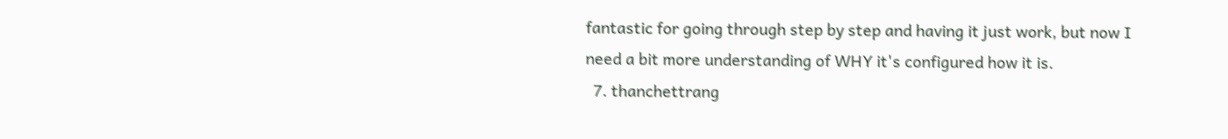fantastic for going through step by step and having it just work, but now I need a bit more understanding of WHY it's configured how it is.
  7. thanchettrang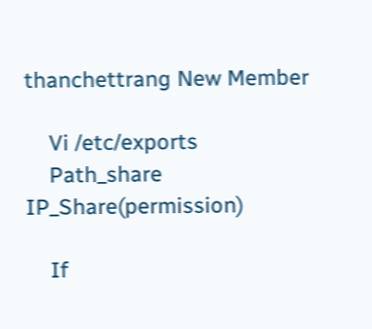thanchettrang New Member

    Vi /etc/exports
    Path_share IP_Share(permission)

    If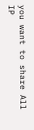you want to share All IP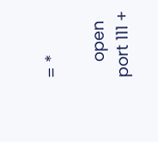= *

    open port 111 +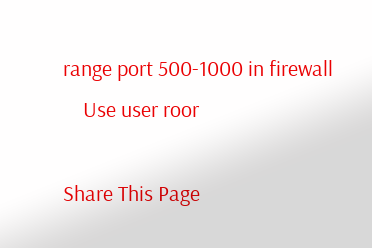range port 500-1000 in firewall
    Use user roor

Share This Page